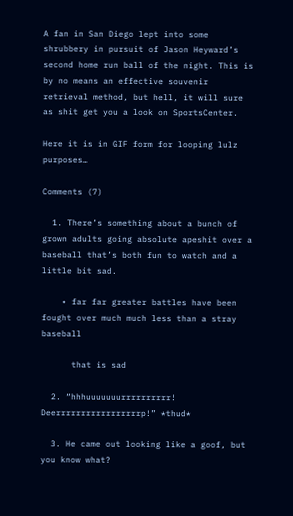A fan in San Diego lept into some shrubbery in pursuit of Jason Heyward’s second home run ball of the night. This is by no means an effective souvenir retrieval method, but hell, it will sure as shit get you a look on SportsCenter.

Here it is in GIF form for looping lulz purposes…

Comments (7)

  1. There’s something about a bunch of grown adults going absolute apeshit over a baseball that’s both fun to watch and a little bit sad.

    • far far greater battles have been fought over much much less than a stray baseball

      that is sad

  2. “hhhuuuuuuurrrrrrrrrr! Deerrrrrrrrrrrrrrrrrp!” *thud*

  3. He came out looking like a goof, but you know what?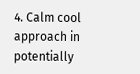4. Calm cool approach in potentially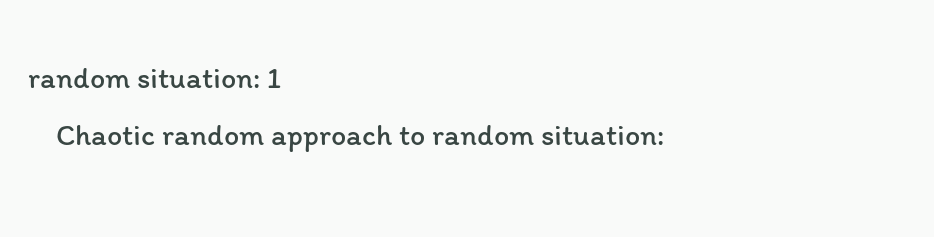random situation: 1
    Chaotic random approach to random situation: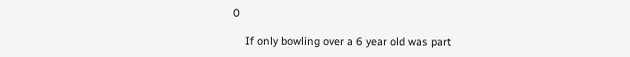0

    If only bowling over a 6 year old was part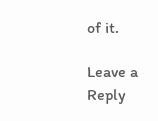of it.

Leave a Reply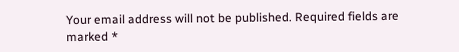Your email address will not be published. Required fields are marked *